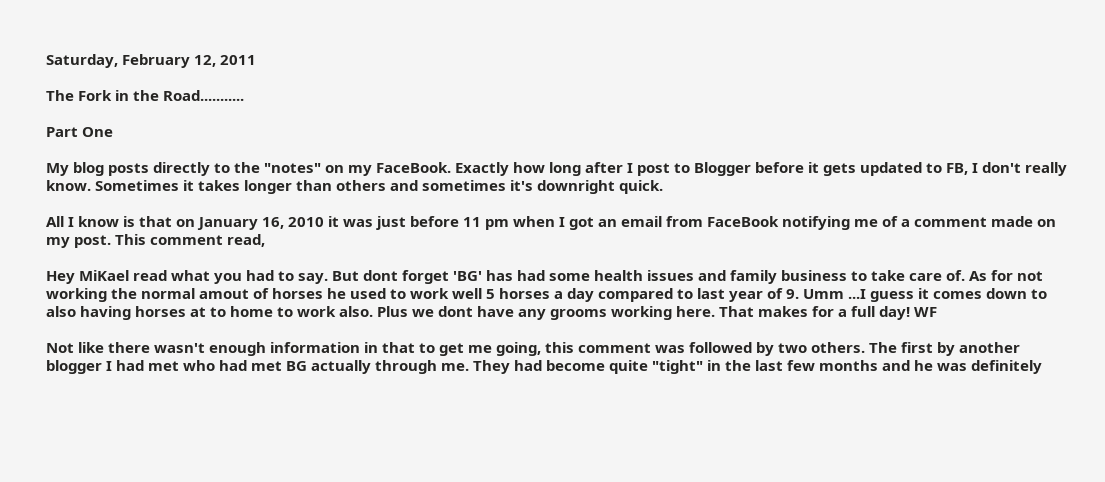Saturday, February 12, 2011

The Fork in the Road...........

Part One

My blog posts directly to the "notes" on my FaceBook. Exactly how long after I post to Blogger before it gets updated to FB, I don't really know. Sometimes it takes longer than others and sometimes it's downright quick.

All I know is that on January 16, 2010 it was just before 11 pm when I got an email from FaceBook notifying me of a comment made on my post. This comment read,

Hey MiKael read what you had to say. But dont forget 'BG' has had some health issues and family business to take care of. As for not working the normal amout of horses he used to work well 5 horses a day compared to last year of 9. Umm ...I guess it comes down to also having horses at to home to work also. Plus we dont have any grooms working here. That makes for a full day! WF

Not like there wasn't enough information in that to get me going, this comment was followed by two others. The first by another blogger I had met who had met BG actually through me. They had become quite "tight" in the last few months and he was definitely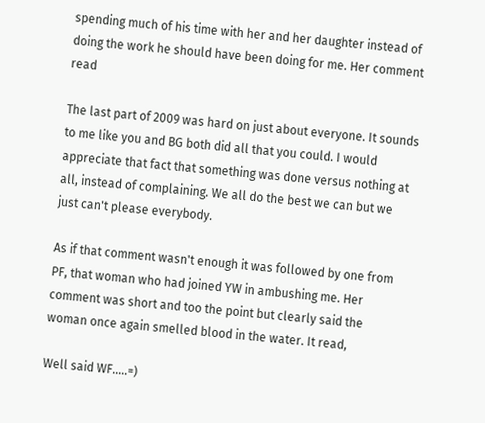spending much of his time with her and her daughter instead of doing the work he should have been doing for me. Her comment read

The last part of 2009 was hard on just about everyone. It sounds to me like you and BG both did all that you could. I would appreciate that fact that something was done versus nothing at all, instead of complaining. We all do the best we can but we just can't please everybody.

As if that comment wasn't enough it was followed by one from PF, that woman who had joined YW in ambushing me. Her comment was short and too the point but clearly said the woman once again smelled blood in the water. It read,

Well said WF.....=)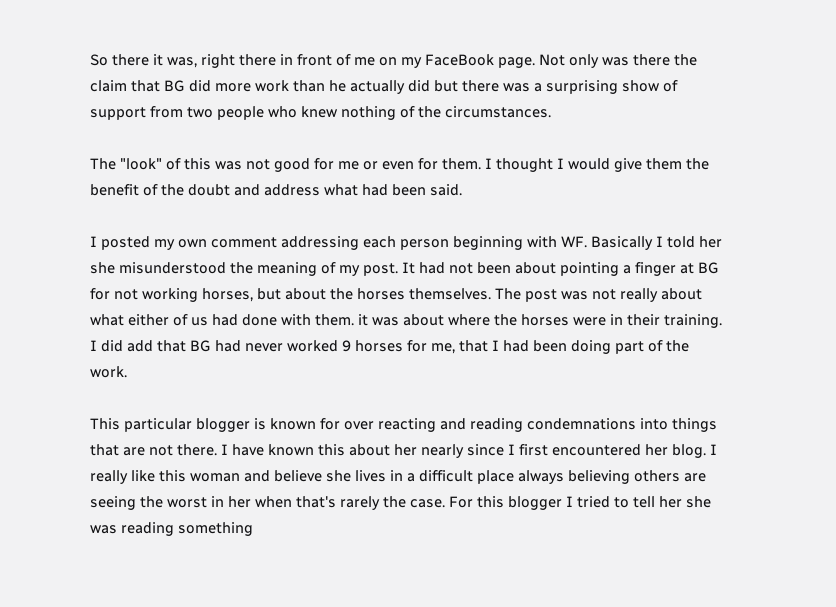So there it was, right there in front of me on my FaceBook page. Not only was there the claim that BG did more work than he actually did but there was a surprising show of support from two people who knew nothing of the circumstances.

The "look" of this was not good for me or even for them. I thought I would give them the benefit of the doubt and address what had been said.

I posted my own comment addressing each person beginning with WF. Basically I told her she misunderstood the meaning of my post. It had not been about pointing a finger at BG for not working horses, but about the horses themselves. The post was not really about what either of us had done with them. it was about where the horses were in their training. I did add that BG had never worked 9 horses for me, that I had been doing part of the work.

This particular blogger is known for over reacting and reading condemnations into things that are not there. I have known this about her nearly since I first encountered her blog. I really like this woman and believe she lives in a difficult place always believing others are seeing the worst in her when that's rarely the case. For this blogger I tried to tell her she was reading something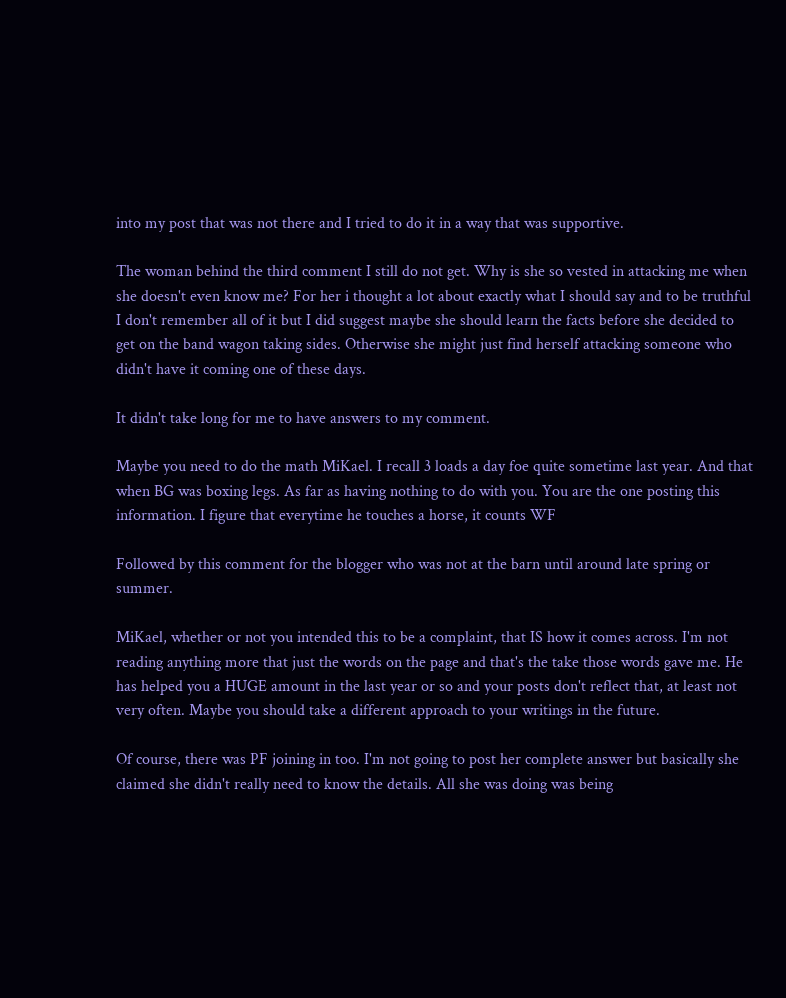into my post that was not there and I tried to do it in a way that was supportive.

The woman behind the third comment I still do not get. Why is she so vested in attacking me when she doesn't even know me? For her i thought a lot about exactly what I should say and to be truthful I don't remember all of it but I did suggest maybe she should learn the facts before she decided to get on the band wagon taking sides. Otherwise she might just find herself attacking someone who didn't have it coming one of these days.

It didn't take long for me to have answers to my comment.

Maybe you need to do the math MiKael. I recall 3 loads a day foe quite sometime last year. And that when BG was boxing legs. As far as having nothing to do with you. You are the one posting this information. I figure that everytime he touches a horse, it counts WF

Followed by this comment for the blogger who was not at the barn until around late spring or summer.

MiKael, whether or not you intended this to be a complaint, that IS how it comes across. I'm not reading anything more that just the words on the page and that's the take those words gave me. He has helped you a HUGE amount in the last year or so and your posts don't reflect that, at least not very often. Maybe you should take a different approach to your writings in the future.

Of course, there was PF joining in too. I'm not going to post her complete answer but basically she claimed she didn't really need to know the details. All she was doing was being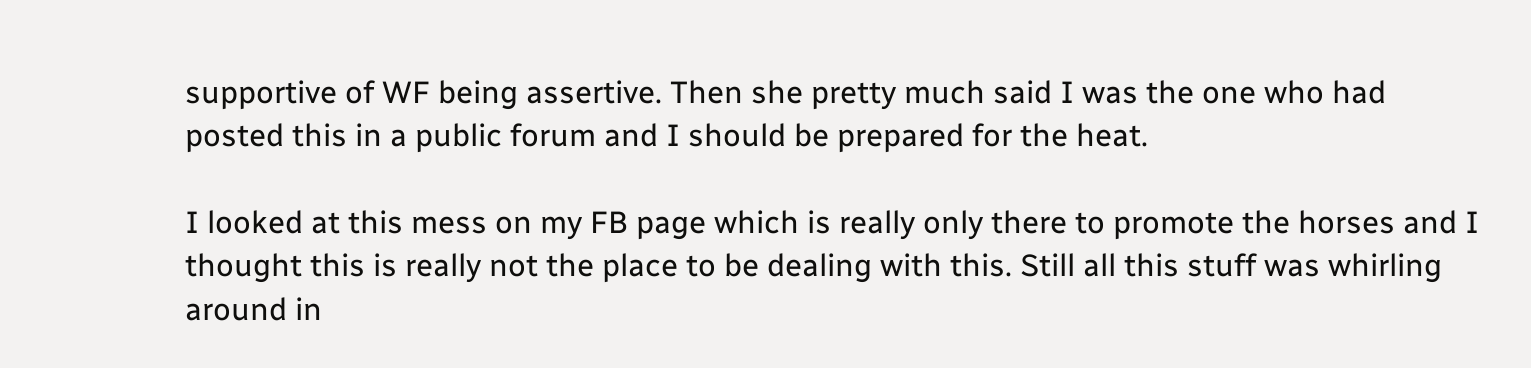supportive of WF being assertive. Then she pretty much said I was the one who had posted this in a public forum and I should be prepared for the heat.

I looked at this mess on my FB page which is really only there to promote the horses and I thought this is really not the place to be dealing with this. Still all this stuff was whirling around in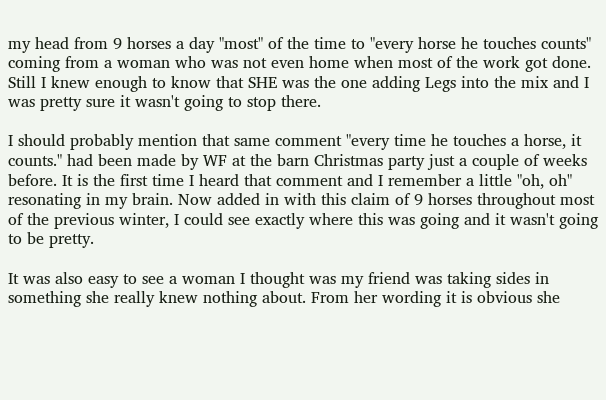my head from 9 horses a day "most" of the time to "every horse he touches counts" coming from a woman who was not even home when most of the work got done. Still I knew enough to know that SHE was the one adding Legs into the mix and I was pretty sure it wasn't going to stop there.

I should probably mention that same comment "every time he touches a horse, it counts." had been made by WF at the barn Christmas party just a couple of weeks before. It is the first time I heard that comment and I remember a little "oh, oh" resonating in my brain. Now added in with this claim of 9 horses throughout most of the previous winter, I could see exactly where this was going and it wasn't going to be pretty.

It was also easy to see a woman I thought was my friend was taking sides in something she really knew nothing about. From her wording it is obvious she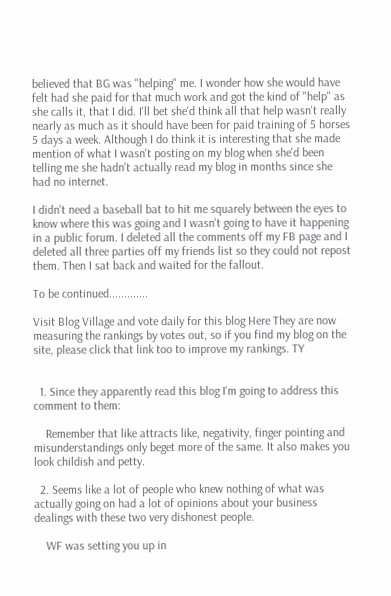believed that BG was "helping" me. I wonder how she would have felt had she paid for that much work and got the kind of "help" as she calls it, that I did. I'll bet she'd think all that help wasn't really nearly as much as it should have been for paid training of 5 horses 5 days a week. Although I do think it is interesting that she made mention of what I wasn't posting on my blog when she'd been telling me she hadn't actually read my blog in months since she had no internet.

I didn't need a baseball bat to hit me squarely between the eyes to know where this was going and I wasn't going to have it happening in a public forum. I deleted all the comments off my FB page and I deleted all three parties off my friends list so they could not repost them. Then I sat back and waited for the fallout.

To be continued.............

Visit Blog Village and vote daily for this blog Here They are now measuring the rankings by votes out, so if you find my blog on the site, please click that link too to improve my rankings. TY


  1. Since they apparently read this blog I'm going to address this comment to them:

    Remember that like attracts like, negativity, finger pointing and misunderstandings only beget more of the same. It also makes you look childish and petty.

  2. Seems like a lot of people who knew nothing of what was actually going on had a lot of opinions about your business dealings with these two very dishonest people.

    WF was setting you up in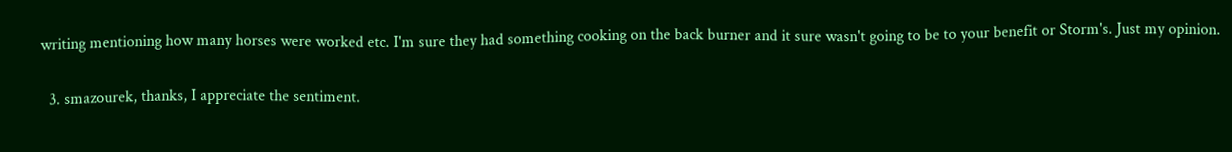writing mentioning how many horses were worked etc. I'm sure they had something cooking on the back burner and it sure wasn't going to be to your benefit or Storm's. Just my opinion.

  3. smazourek, thanks, I appreciate the sentiment.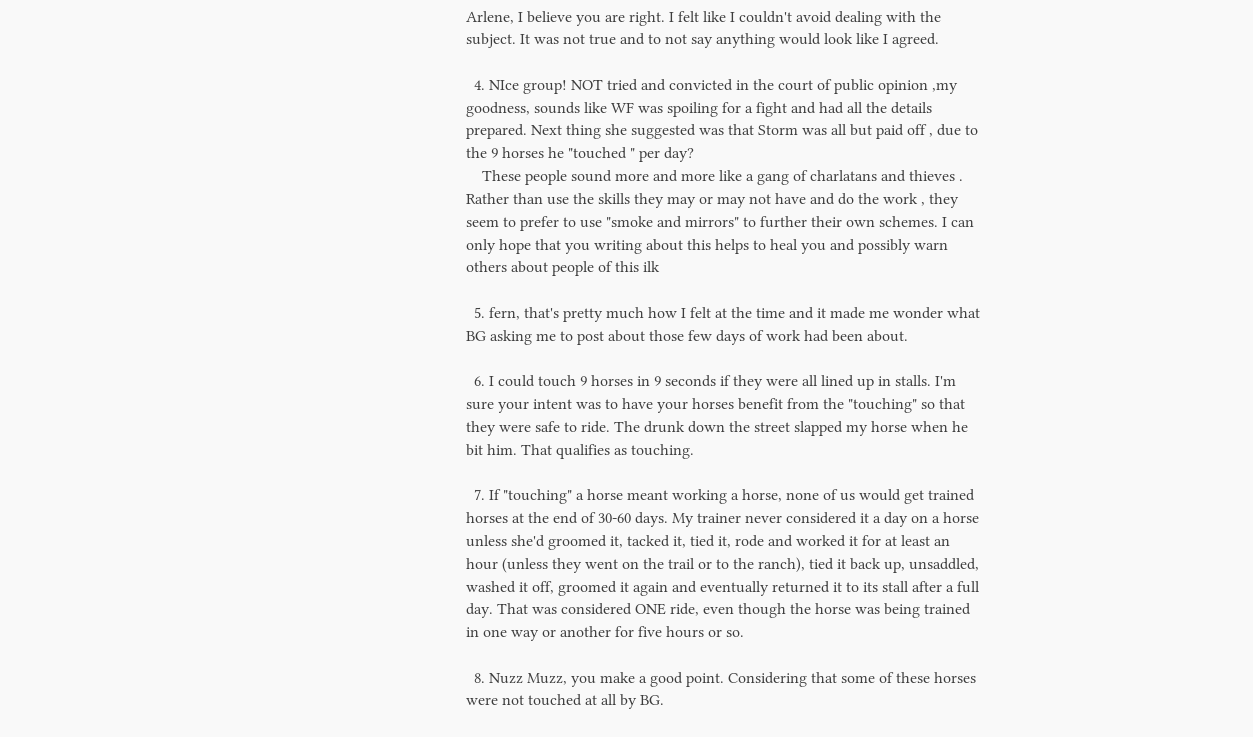Arlene, I believe you are right. I felt like I couldn't avoid dealing with the subject. It was not true and to not say anything would look like I agreed.

  4. NIce group! NOT tried and convicted in the court of public opinion ,my goodness, sounds like WF was spoiling for a fight and had all the details prepared. Next thing she suggested was that Storm was all but paid off , due to the 9 horses he "touched " per day?
    These people sound more and more like a gang of charlatans and thieves . Rather than use the skills they may or may not have and do the work , they seem to prefer to use "smoke and mirrors" to further their own schemes. I can only hope that you writing about this helps to heal you and possibly warn others about people of this ilk

  5. fern, that's pretty much how I felt at the time and it made me wonder what BG asking me to post about those few days of work had been about.

  6. I could touch 9 horses in 9 seconds if they were all lined up in stalls. I'm sure your intent was to have your horses benefit from the "touching" so that they were safe to ride. The drunk down the street slapped my horse when he bit him. That qualifies as touching.

  7. If "touching" a horse meant working a horse, none of us would get trained horses at the end of 30-60 days. My trainer never considered it a day on a horse unless she'd groomed it, tacked it, tied it, rode and worked it for at least an hour (unless they went on the trail or to the ranch), tied it back up, unsaddled, washed it off, groomed it again and eventually returned it to its stall after a full day. That was considered ONE ride, even though the horse was being trained in one way or another for five hours or so.

  8. Nuzz Muzz, you make a good point. Considering that some of these horses were not touched at all by BG.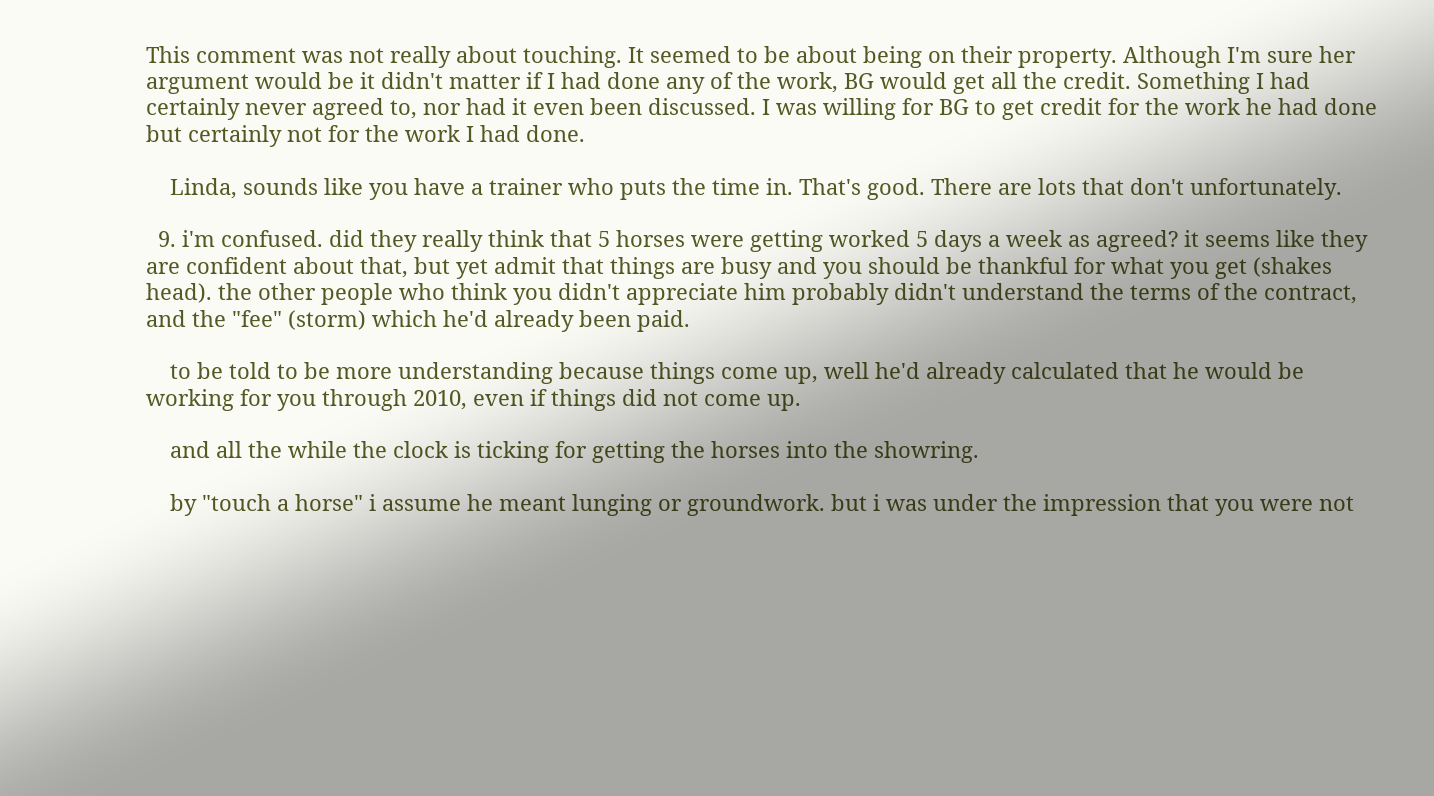This comment was not really about touching. It seemed to be about being on their property. Although I'm sure her argument would be it didn't matter if I had done any of the work, BG would get all the credit. Something I had certainly never agreed to, nor had it even been discussed. I was willing for BG to get credit for the work he had done but certainly not for the work I had done.

    Linda, sounds like you have a trainer who puts the time in. That's good. There are lots that don't unfortunately.

  9. i'm confused. did they really think that 5 horses were getting worked 5 days a week as agreed? it seems like they are confident about that, but yet admit that things are busy and you should be thankful for what you get (shakes head). the other people who think you didn't appreciate him probably didn't understand the terms of the contract, and the "fee" (storm) which he'd already been paid.

    to be told to be more understanding because things come up, well he'd already calculated that he would be working for you through 2010, even if things did not come up.

    and all the while the clock is ticking for getting the horses into the showring.

    by "touch a horse" i assume he meant lunging or groundwork. but i was under the impression that you were not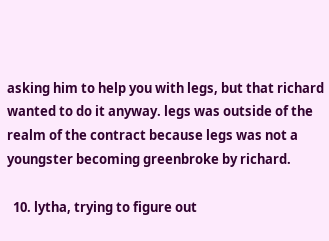asking him to help you with legs, but that richard wanted to do it anyway. legs was outside of the realm of the contract because legs was not a youngster becoming greenbroke by richard.

  10. lytha, trying to figure out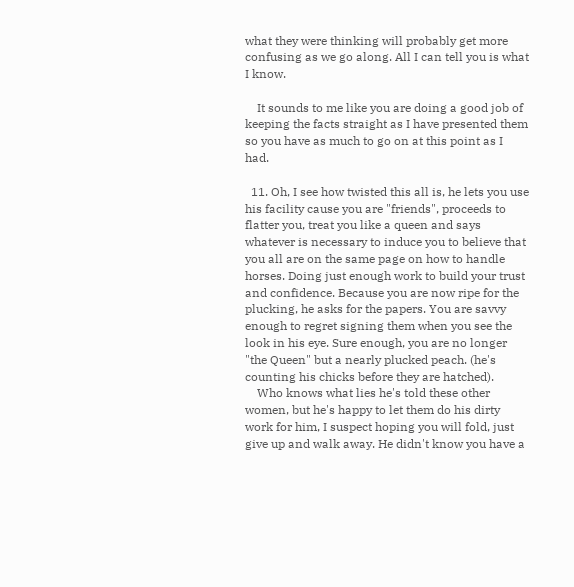what they were thinking will probably get more confusing as we go along. All I can tell you is what I know.

    It sounds to me like you are doing a good job of keeping the facts straight as I have presented them so you have as much to go on at this point as I had.

  11. Oh, I see how twisted this all is, he lets you use his facility cause you are "friends", proceeds to flatter you, treat you like a queen and says whatever is necessary to induce you to believe that you all are on the same page on how to handle horses. Doing just enough work to build your trust and confidence. Because you are now ripe for the plucking, he asks for the papers. You are savvy enough to regret signing them when you see the look in his eye. Sure enough, you are no longer "the Queen" but a nearly plucked peach. (he's counting his chicks before they are hatched).
    Who knows what lies he's told these other women, but he's happy to let them do his dirty work for him, I suspect hoping you will fold, just give up and walk away. He didn't know you have a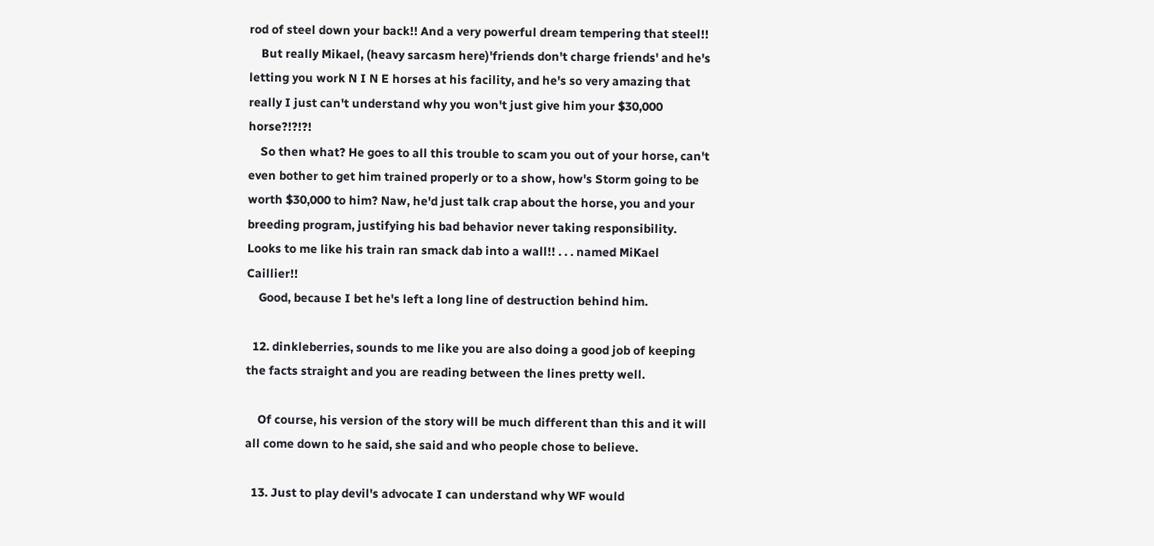rod of steel down your back!! And a very powerful dream tempering that steel!!
    But really Mikael, (heavy sarcasm here)'friends don't charge friends' and he's letting you work N I N E horses at his facility, and he's so very amazing that really I just can't understand why you won't just give him your $30,000 horse?!?!?!
    So then what? He goes to all this trouble to scam you out of your horse, can't even bother to get him trained properly or to a show, how's Storm going to be worth $30,000 to him? Naw, he'd just talk crap about the horse, you and your breeding program, justifying his bad behavior never taking responsibility. Looks to me like his train ran smack dab into a wall!! . . . named MiKael Caillier!!
    Good, because I bet he's left a long line of destruction behind him.

  12. dinkleberries, sounds to me like you are also doing a good job of keeping the facts straight and you are reading between the lines pretty well.

    Of course, his version of the story will be much different than this and it will all come down to he said, she said and who people chose to believe.

  13. Just to play devil's advocate I can understand why WF would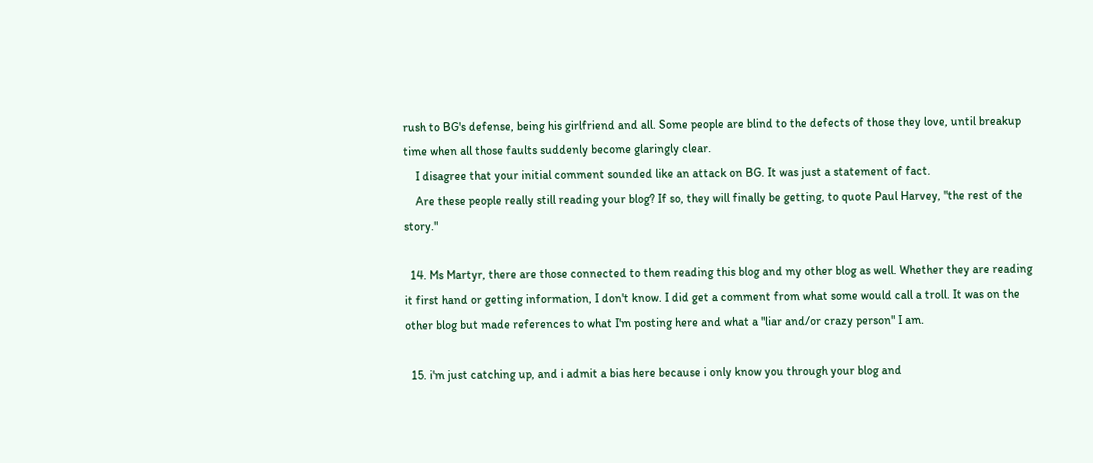rush to BG's defense, being his girlfriend and all. Some people are blind to the defects of those they love, until breakup time when all those faults suddenly become glaringly clear.
    I disagree that your initial comment sounded like an attack on BG. It was just a statement of fact.
    Are these people really still reading your blog? If so, they will finally be getting, to quote Paul Harvey, "the rest of the story."

  14. Ms Martyr, there are those connected to them reading this blog and my other blog as well. Whether they are reading it first hand or getting information, I don't know. I did get a comment from what some would call a troll. It was on the other blog but made references to what I'm posting here and what a "liar and/or crazy person" I am.

  15. i'm just catching up, and i admit a bias here because i only know you through your blog and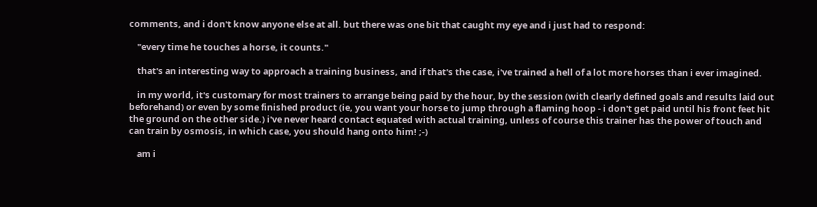comments, and i don't know anyone else at all. but there was one bit that caught my eye and i just had to respond:

    "every time he touches a horse, it counts."

    that's an interesting way to approach a training business, and if that's the case, i've trained a hell of a lot more horses than i ever imagined.

    in my world, it's customary for most trainers to arrange being paid by the hour, by the session (with clearly defined goals and results laid out beforehand) or even by some finished product (ie, you want your horse to jump through a flaming hoop - i don't get paid until his front feet hit the ground on the other side.) i've never heard contact equated with actual training, unless of course this trainer has the power of touch and can train by osmosis, in which case, you should hang onto him! ;-)

    am i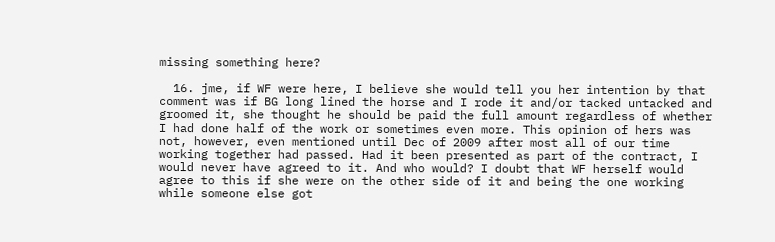missing something here?

  16. jme, if WF were here, I believe she would tell you her intention by that comment was if BG long lined the horse and I rode it and/or tacked untacked and groomed it, she thought he should be paid the full amount regardless of whether I had done half of the work or sometimes even more. This opinion of hers was not, however, even mentioned until Dec of 2009 after most all of our time working together had passed. Had it been presented as part of the contract, I would never have agreed to it. And who would? I doubt that WF herself would agree to this if she were on the other side of it and being the one working while someone else got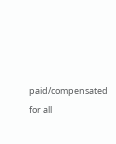paid/compensated for all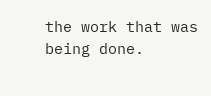the work that was being done.